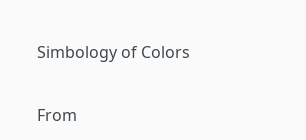Simbology of Colors


From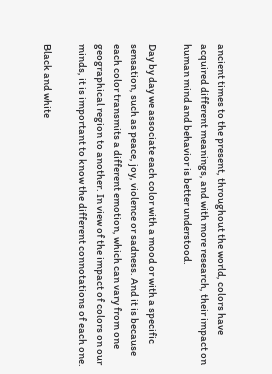ancient times to the present, throughout the world, colors have acquired different meanings, and with more research, their impact on human mind and behavior is better understood.

Day by day we associate each color with a mood or with a specific sensation, such as peace, joy, violence or sadness. And it is because each color transmits a different emotion, which can vary from one geographical region to another. In view of the impact of colors on our minds, it is important to know the different connotations of each one.

Black and white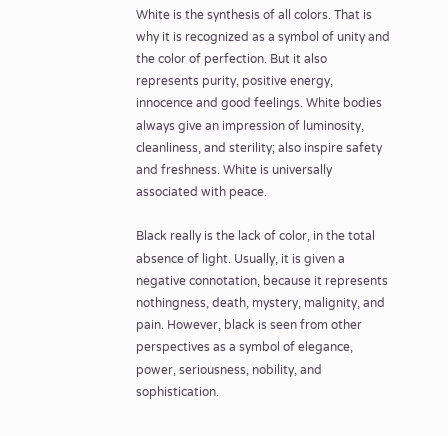White is the synthesis of all colors. That is why it is recognized as a symbol of unity and the color of perfection. But it also represents purity, positive energy, innocence and good feelings. White bodies always give an impression of luminosity, cleanliness, and sterility; also inspire safety and freshness. White is universally associated with peace.

Black really is the lack of color, in the total absence of light. Usually, it is given a negative connotation, because it represents nothingness, death, mystery, malignity, and pain. However, black is seen from other perspectives as a symbol of elegance, power, seriousness, nobility, and sophistication.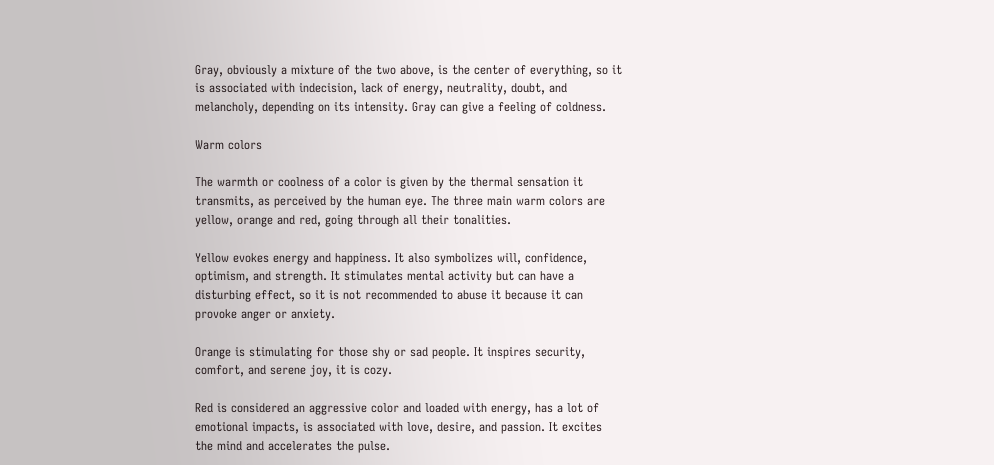Gray, obviously a mixture of the two above, is the center of everything, so it is associated with indecision, lack of energy, neutrality, doubt, and melancholy, depending on its intensity. Gray can give a feeling of coldness.

Warm colors

The warmth or coolness of a color is given by the thermal sensation it transmits, as perceived by the human eye. The three main warm colors are yellow, orange and red, going through all their tonalities.

Yellow evokes energy and happiness. It also symbolizes will, confidence, optimism, and strength. It stimulates mental activity but can have a disturbing effect, so it is not recommended to abuse it because it can provoke anger or anxiety.

Orange is stimulating for those shy or sad people. It inspires security, comfort, and serene joy, it is cozy.

Red is considered an aggressive color and loaded with energy, has a lot of emotional impacts, is associated with love, desire, and passion. It excites the mind and accelerates the pulse.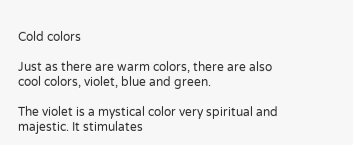Cold colors

Just as there are warm colors, there are also cool colors, violet, blue and green.

The violet is a mystical color very spiritual and majestic. It stimulates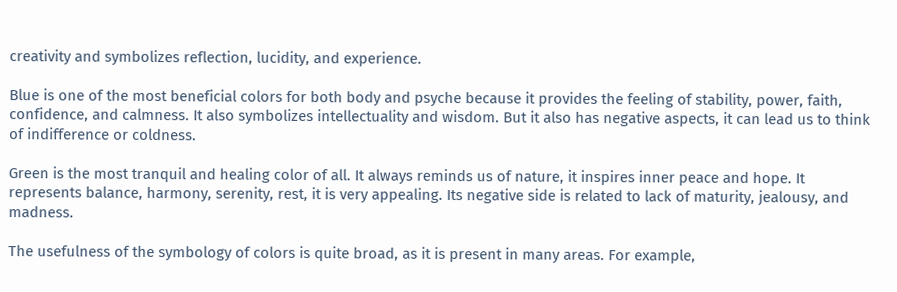creativity and symbolizes reflection, lucidity, and experience.

Blue is one of the most beneficial colors for both body and psyche because it provides the feeling of stability, power, faith, confidence, and calmness. It also symbolizes intellectuality and wisdom. But it also has negative aspects, it can lead us to think of indifference or coldness.

Green is the most tranquil and healing color of all. It always reminds us of nature, it inspires inner peace and hope. It represents balance, harmony, serenity, rest, it is very appealing. Its negative side is related to lack of maturity, jealousy, and madness.

The usefulness of the symbology of colors is quite broad, as it is present in many areas. For example,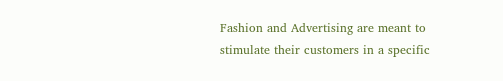Fashion and Advertising are meant to stimulate their customers in a specific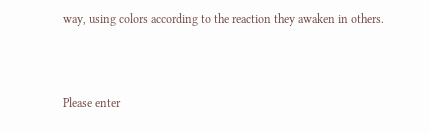way, using colors according to the reaction they awaken in others.



Please enter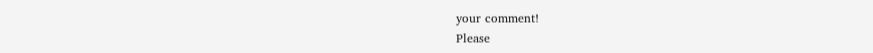your comment!
Please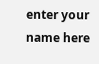enter your name here